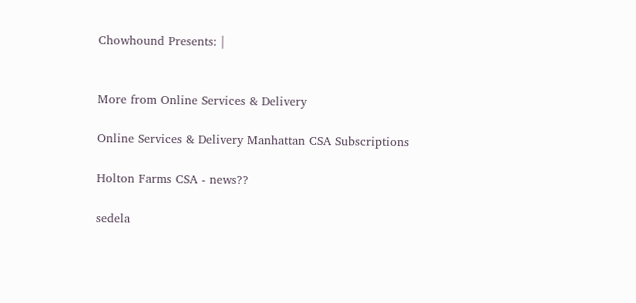Chowhound Presents: |


More from Online Services & Delivery

Online Services & Delivery Manhattan CSA Subscriptions

Holton Farms CSA - news??

sedela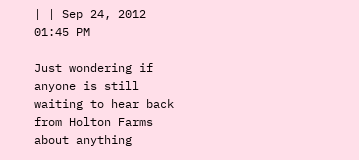| | Sep 24, 2012 01:45 PM

Just wondering if anyone is still waiting to hear back from Holton Farms about anything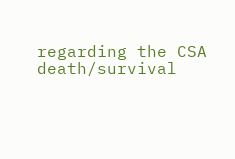regarding the CSA death/survival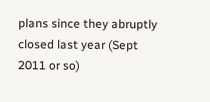plans since they abruptly closed last year (Sept 2011 or so)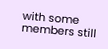with some members still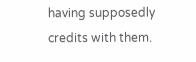having supposedly credits with them.